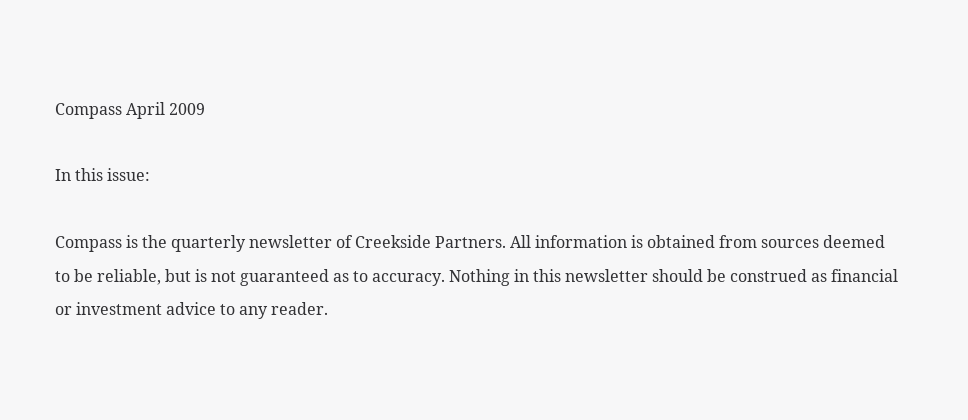Compass April 2009

In this issue:

Compass is the quarterly newsletter of Creekside Partners. All information is obtained from sources deemed to be reliable, but is not guaranteed as to accuracy. Nothing in this newsletter should be construed as financial or investment advice to any reader.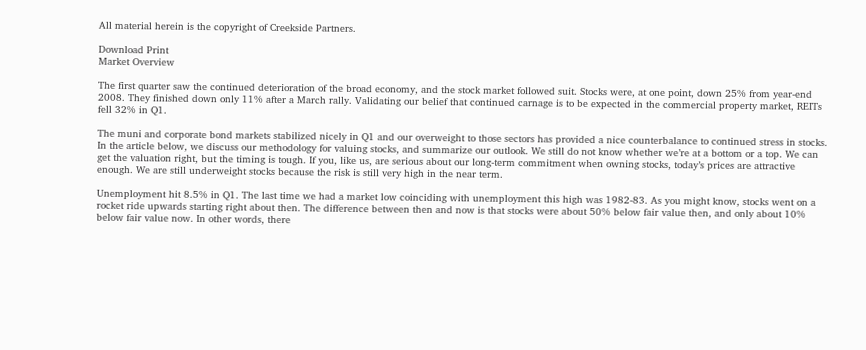All material herein is the copyright of Creekside Partners.

Download Print
Market Overview

The first quarter saw the continued deterioration of the broad economy, and the stock market followed suit. Stocks were, at one point, down 25% from year-end 2008. They finished down only 11% after a March rally. Validating our belief that continued carnage is to be expected in the commercial property market, REITs fell 32% in Q1.

The muni and corporate bond markets stabilized nicely in Q1 and our overweight to those sectors has provided a nice counterbalance to continued stress in stocks. In the article below, we discuss our methodology for valuing stocks, and summarize our outlook. We still do not know whether we’re at a bottom or a top. We can get the valuation right, but the timing is tough. If you, like us, are serious about our long-term commitment when owning stocks, today’s prices are attractive enough. We are still underweight stocks because the risk is still very high in the near term.

Unemployment hit 8.5% in Q1. The last time we had a market low coinciding with unemployment this high was 1982-83. As you might know, stocks went on a rocket ride upwards starting right about then. The difference between then and now is that stocks were about 50% below fair value then, and only about 10% below fair value now. In other words, there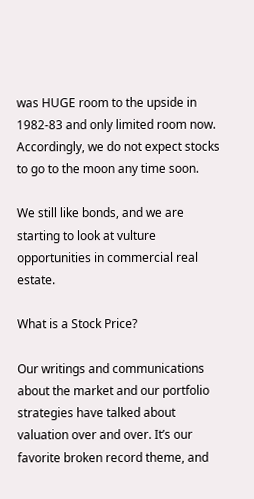was HUGE room to the upside in 1982-83 and only limited room now. Accordingly, we do not expect stocks to go to the moon any time soon.

We still like bonds, and we are starting to look at vulture opportunities in commercial real estate.

What is a Stock Price?

Our writings and communications about the market and our portfolio strategies have talked about valuation over and over. It’s our favorite broken record theme, and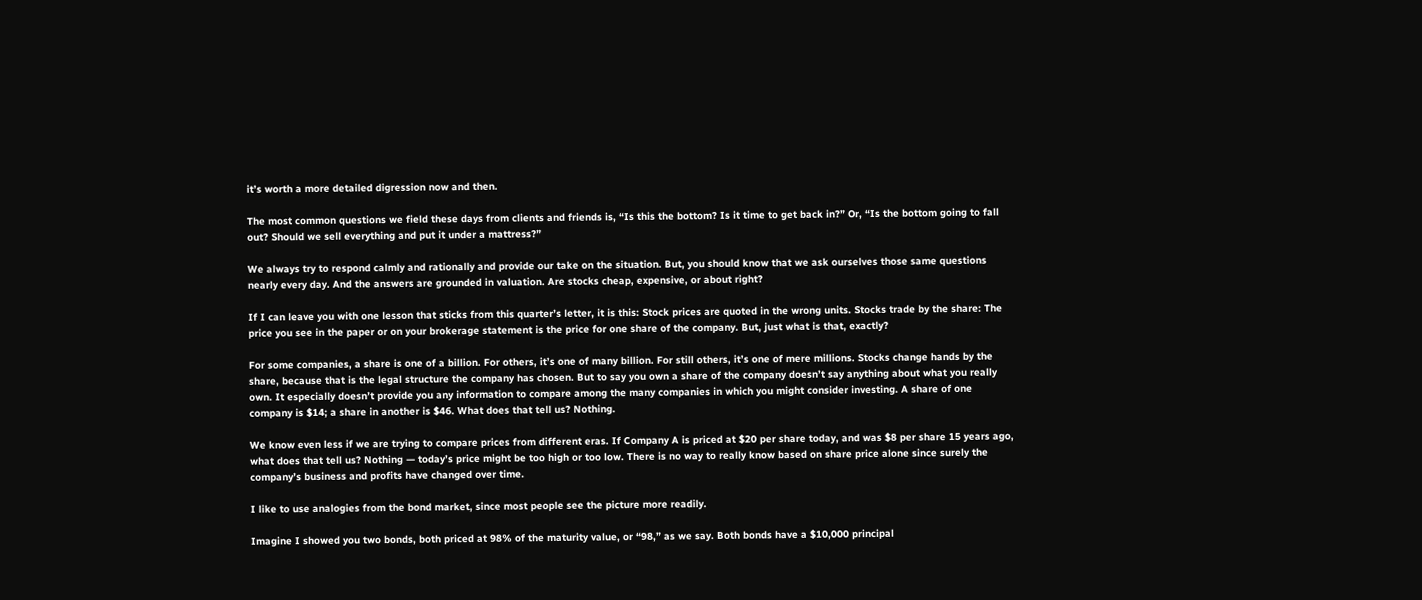it’s worth a more detailed digression now and then.

The most common questions we field these days from clients and friends is, “Is this the bottom? Is it time to get back in?” Or, “Is the bottom going to fall out? Should we sell everything and put it under a mattress?”

We always try to respond calmly and rationally and provide our take on the situation. But, you should know that we ask ourselves those same questions nearly every day. And the answers are grounded in valuation. Are stocks cheap, expensive, or about right?

If I can leave you with one lesson that sticks from this quarter’s letter, it is this: Stock prices are quoted in the wrong units. Stocks trade by the share: The price you see in the paper or on your brokerage statement is the price for one share of the company. But, just what is that, exactly?

For some companies, a share is one of a billion. For others, it’s one of many billion. For still others, it’s one of mere millions. Stocks change hands by the share, because that is the legal structure the company has chosen. But to say you own a share of the company doesn’t say anything about what you really own. It especially doesn’t provide you any information to compare among the many companies in which you might consider investing. A share of one company is $14; a share in another is $46. What does that tell us? Nothing.

We know even less if we are trying to compare prices from different eras. If Company A is priced at $20 per share today, and was $8 per share 15 years ago, what does that tell us? Nothing — today’s price might be too high or too low. There is no way to really know based on share price alone since surely the company’s business and profits have changed over time.

I like to use analogies from the bond market, since most people see the picture more readily.

Imagine I showed you two bonds, both priced at 98% of the maturity value, or “98,” as we say. Both bonds have a $10,000 principal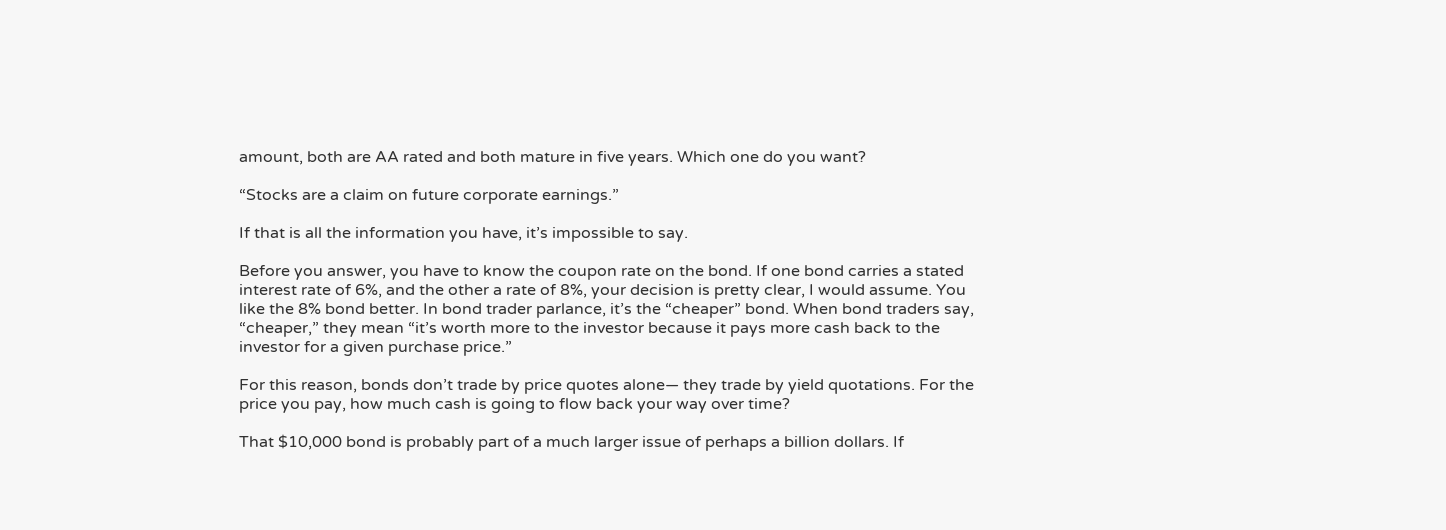amount, both are AA rated and both mature in five years. Which one do you want?

“Stocks are a claim on future corporate earnings.”

If that is all the information you have, it’s impossible to say.

Before you answer, you have to know the coupon rate on the bond. If one bond carries a stated interest rate of 6%, and the other a rate of 8%, your decision is pretty clear, I would assume. You like the 8% bond better. In bond trader parlance, it’s the “cheaper” bond. When bond traders say, “cheaper,” they mean “it’s worth more to the investor because it pays more cash back to the investor for a given purchase price.”

For this reason, bonds don’t trade by price quotes alone— they trade by yield quotations. For the price you pay, how much cash is going to flow back your way over time?

That $10,000 bond is probably part of a much larger issue of perhaps a billion dollars. If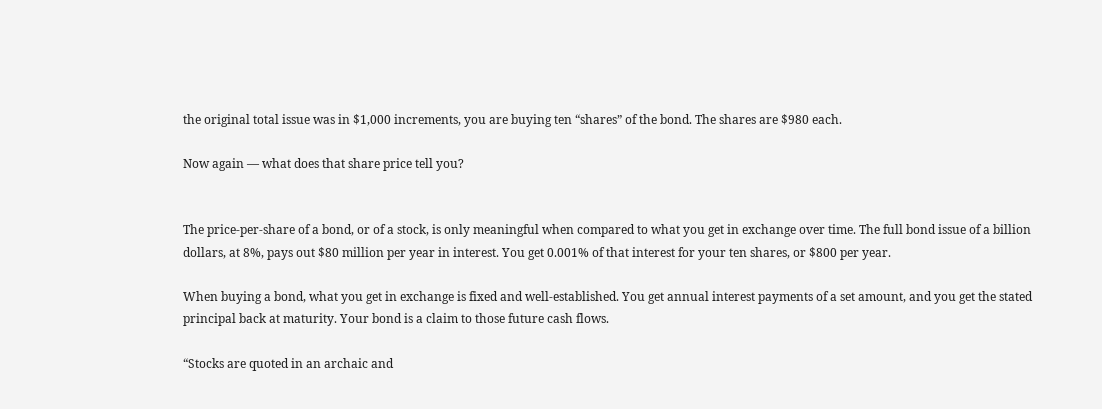the original total issue was in $1,000 increments, you are buying ten “shares” of the bond. The shares are $980 each.

Now again — what does that share price tell you?


The price-per-share of a bond, or of a stock, is only meaningful when compared to what you get in exchange over time. The full bond issue of a billion dollars, at 8%, pays out $80 million per year in interest. You get 0.001% of that interest for your ten shares, or $800 per year.

When buying a bond, what you get in exchange is fixed and well-established. You get annual interest payments of a set amount, and you get the stated principal back at maturity. Your bond is a claim to those future cash flows.

“Stocks are quoted in an archaic and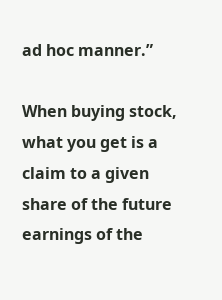ad hoc manner.”

When buying stock, what you get is a claim to a given share of the future earnings of the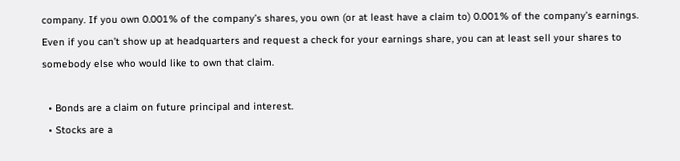company. If you own 0.001% of the company’s shares, you own (or at least have a claim to) 0.001% of the company’s earnings. Even if you can’t show up at headquarters and request a check for your earnings share, you can at least sell your shares to somebody else who would like to own that claim.

  • Bonds are a claim on future principal and interest.
  • Stocks are a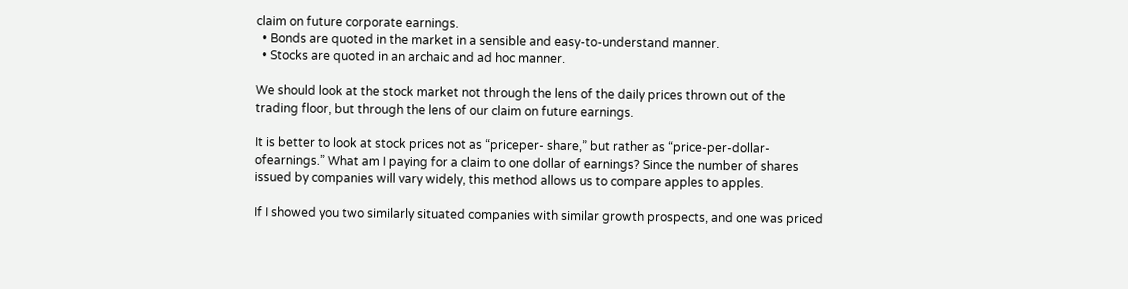claim on future corporate earnings.
  • Bonds are quoted in the market in a sensible and easy-to-understand manner.
  • Stocks are quoted in an archaic and ad hoc manner.

We should look at the stock market not through the lens of the daily prices thrown out of the trading floor, but through the lens of our claim on future earnings.

It is better to look at stock prices not as “priceper- share,” but rather as “price-per-dollar-ofearnings.” What am I paying for a claim to one dollar of earnings? Since the number of shares issued by companies will vary widely, this method allows us to compare apples to apples.

If I showed you two similarly situated companies with similar growth prospects, and one was priced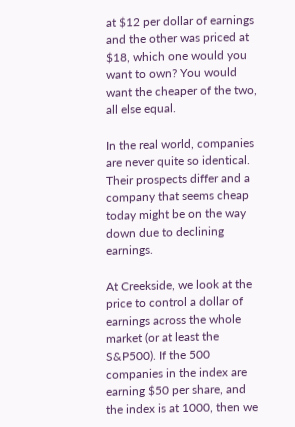at $12 per dollar of earnings and the other was priced at $18, which one would you want to own? You would want the cheaper of the two, all else equal.

In the real world, companies are never quite so identical. Their prospects differ and a company that seems cheap today might be on the way down due to declining earnings.

At Creekside, we look at the price to control a dollar of earnings across the whole market (or at least the S&P500). If the 500 companies in the index are earning $50 per share, and the index is at 1000, then we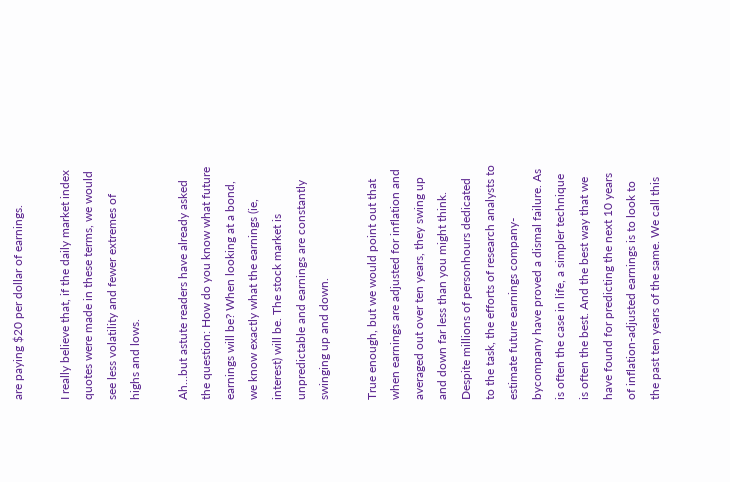are paying $20 per dollar of earnings.

I really believe that, if the daily market index quotes were made in these terms, we would see less volatility and fewer extremes of highs and lows.

Ah…but astute readers have already asked the question: How do you know what future earnings will be? When looking at a bond, we know exactly what the earnings (ie, interest) will be. The stock market is unpredictable and earnings are constantly swinging up and down.

True enough, but we would point out that when earnings are adjusted for inflation and averaged out over ten years, they swing up and down far less than you might think. Despite millions of personhours dedicated to the task, the efforts of research analysts to estimate future earnings company-bycompany have proved a dismal failure. As is often the case in life, a simpler technique is often the best. And the best way that we have found for predicting the next 10 years of inflation-adjusted earnings is to look to the past ten years of the same. We call this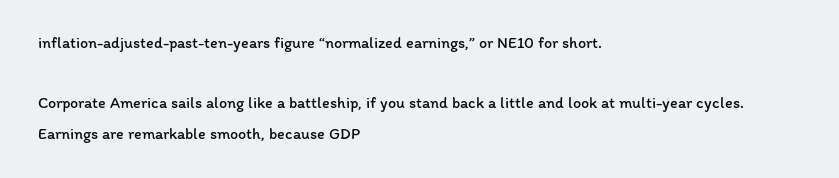inflation-adjusted-past-ten-years figure “normalized earnings,” or NE10 for short.

Corporate America sails along like a battleship, if you stand back a little and look at multi-year cycles. Earnings are remarkable smooth, because GDP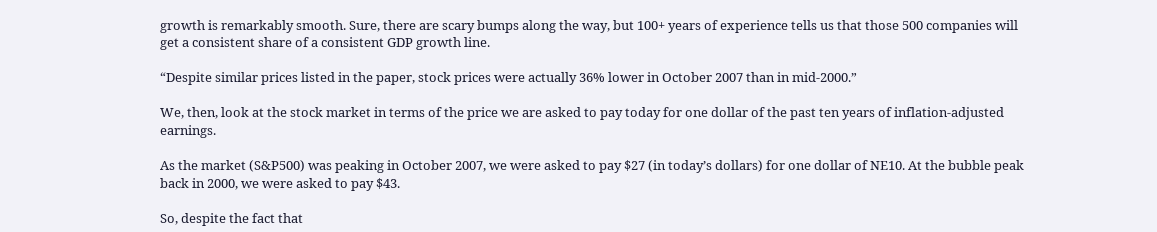growth is remarkably smooth. Sure, there are scary bumps along the way, but 100+ years of experience tells us that those 500 companies will get a consistent share of a consistent GDP growth line.

“Despite similar prices listed in the paper, stock prices were actually 36% lower in October 2007 than in mid-2000.”

We, then, look at the stock market in terms of the price we are asked to pay today for one dollar of the past ten years of inflation-adjusted earnings.

As the market (S&P500) was peaking in October 2007, we were asked to pay $27 (in today’s dollars) for one dollar of NE10. At the bubble peak back in 2000, we were asked to pay $43.

So, despite the fact that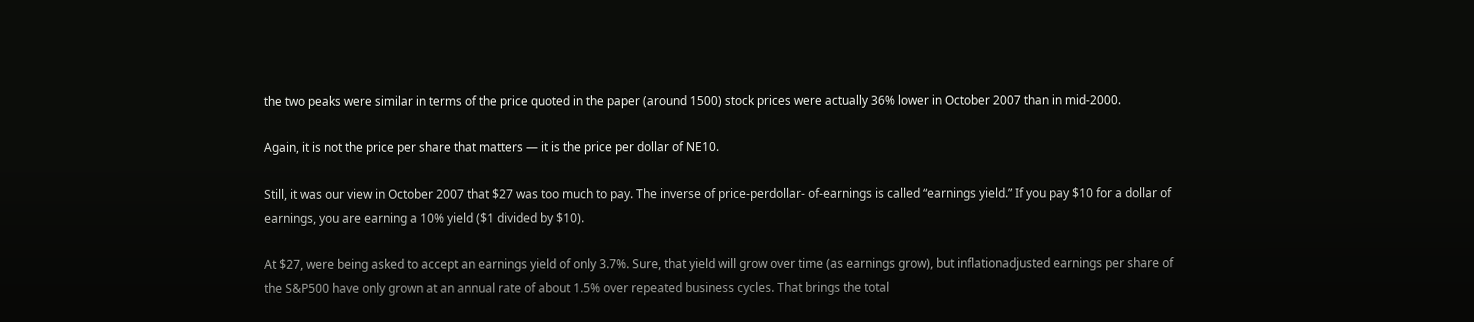the two peaks were similar in terms of the price quoted in the paper (around 1500) stock prices were actually 36% lower in October 2007 than in mid-2000.

Again, it is not the price per share that matters — it is the price per dollar of NE10.

Still, it was our view in October 2007 that $27 was too much to pay. The inverse of price-perdollar- of-earnings is called “earnings yield.” If you pay $10 for a dollar of earnings, you are earning a 10% yield ($1 divided by $10).

At $27, were being asked to accept an earnings yield of only 3.7%. Sure, that yield will grow over time (as earnings grow), but inflationadjusted earnings per share of the S&P500 have only grown at an annual rate of about 1.5% over repeated business cycles. That brings the total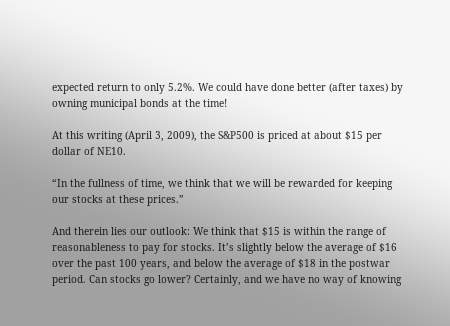expected return to only 5.2%. We could have done better (after taxes) by owning municipal bonds at the time!

At this writing (April 3, 2009), the S&P500 is priced at about $15 per dollar of NE10.

“In the fullness of time, we think that we will be rewarded for keeping our stocks at these prices.”

And therein lies our outlook: We think that $15 is within the range of reasonableness to pay for stocks. It’s slightly below the average of $16 over the past 100 years, and below the average of $18 in the postwar period. Can stocks go lower? Certainly, and we have no way of knowing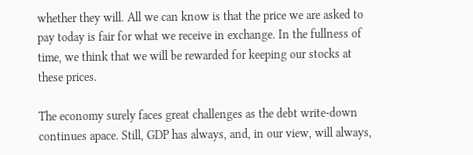whether they will. All we can know is that the price we are asked to pay today is fair for what we receive in exchange. In the fullness of time, we think that we will be rewarded for keeping our stocks at these prices.

The economy surely faces great challenges as the debt write-down continues apace. Still, GDP has always, and, in our view, will always,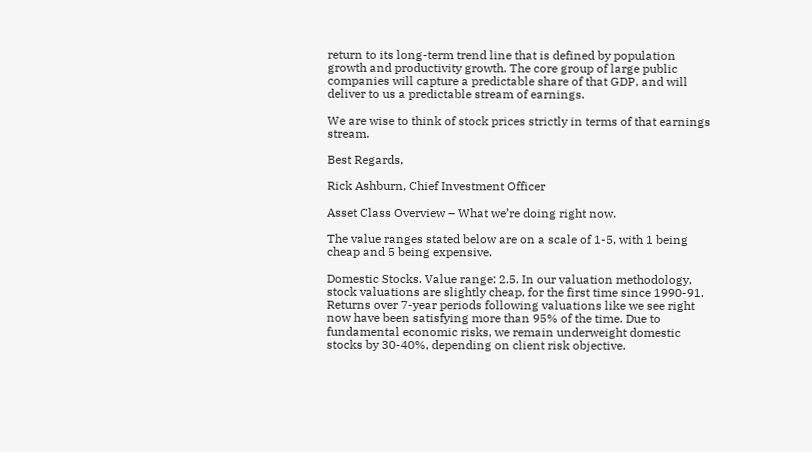return to its long-term trend line that is defined by population growth and productivity growth. The core group of large public companies will capture a predictable share of that GDP, and will deliver to us a predictable stream of earnings.

We are wise to think of stock prices strictly in terms of that earnings stream.

Best Regards,

Rick Ashburn, Chief Investment Officer

Asset Class Overview – What we’re doing right now.

The value ranges stated below are on a scale of 1-5, with 1 being cheap and 5 being expensive.

Domestic Stocks. Value range: 2.5. In our valuation methodology, stock valuations are slightly cheap, for the first time since 1990-91. Returns over 7-year periods following valuations like we see right now have been satisfying more than 95% of the time. Due to fundamental economic risks, we remain underweight domestic stocks by 30-40%, depending on client risk objective.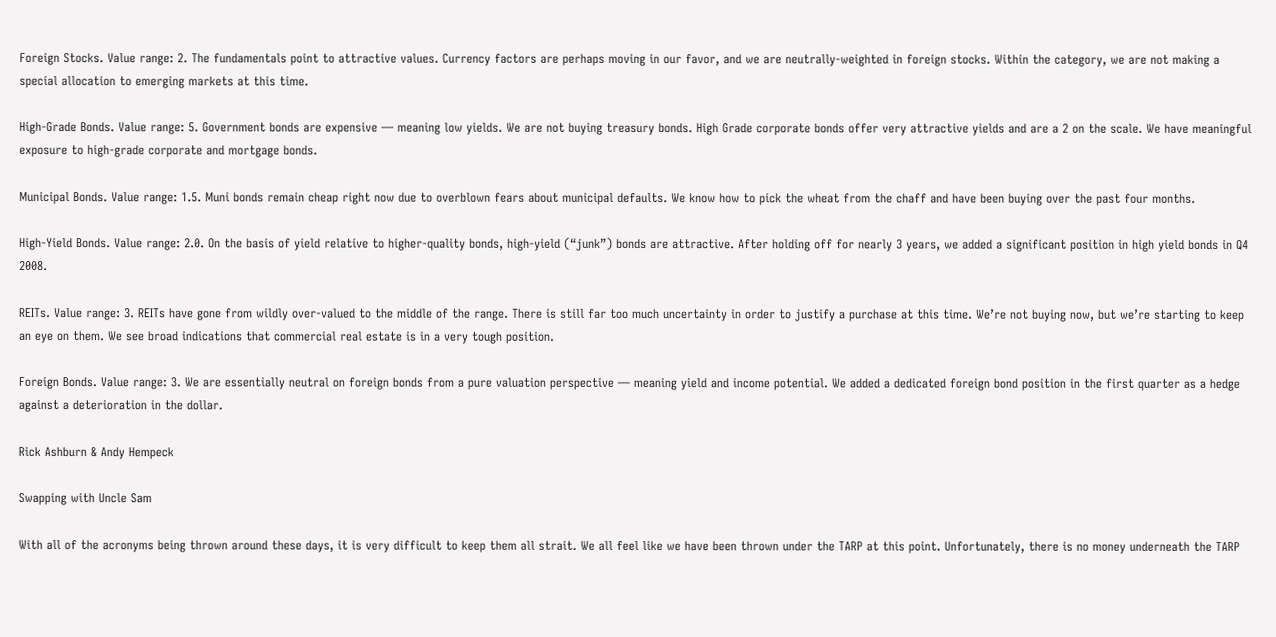Foreign Stocks. Value range: 2. The fundamentals point to attractive values. Currency factors are perhaps moving in our favor, and we are neutrally-weighted in foreign stocks. Within the category, we are not making a special allocation to emerging markets at this time.

High-Grade Bonds. Value range: 5. Government bonds are expensive — meaning low yields. We are not buying treasury bonds. High Grade corporate bonds offer very attractive yields and are a 2 on the scale. We have meaningful exposure to high-grade corporate and mortgage bonds.

Municipal Bonds. Value range: 1.5. Muni bonds remain cheap right now due to overblown fears about municipal defaults. We know how to pick the wheat from the chaff and have been buying over the past four months.

High-Yield Bonds. Value range: 2.0. On the basis of yield relative to higher-quality bonds, high-yield (“junk”) bonds are attractive. After holding off for nearly 3 years, we added a significant position in high yield bonds in Q4 2008.

REITs. Value range: 3. REITs have gone from wildly over-valued to the middle of the range. There is still far too much uncertainty in order to justify a purchase at this time. We’re not buying now, but we’re starting to keep an eye on them. We see broad indications that commercial real estate is in a very tough position.

Foreign Bonds. Value range: 3. We are essentially neutral on foreign bonds from a pure valuation perspective — meaning yield and income potential. We added a dedicated foreign bond position in the first quarter as a hedge against a deterioration in the dollar.

Rick Ashburn & Andy Hempeck

Swapping with Uncle Sam

With all of the acronyms being thrown around these days, it is very difficult to keep them all strait. We all feel like we have been thrown under the TARP at this point. Unfortunately, there is no money underneath the TARP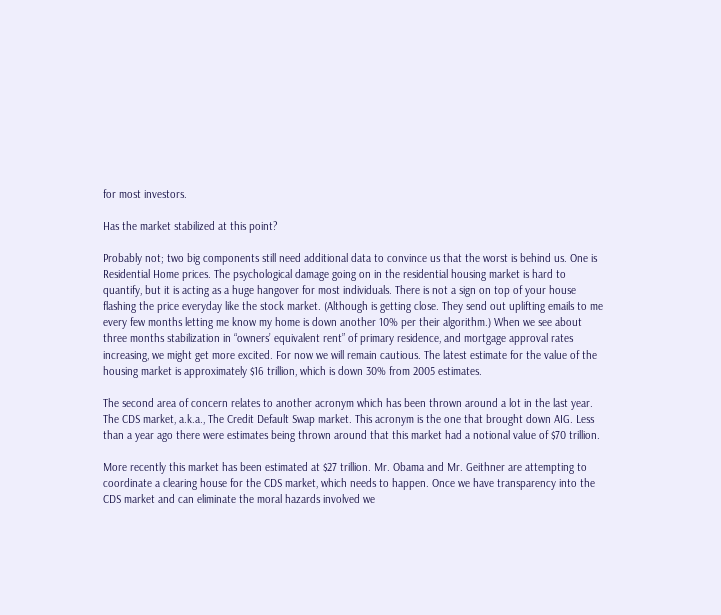for most investors.

Has the market stabilized at this point?

Probably not; two big components still need additional data to convince us that the worst is behind us. One is Residential Home prices. The psychological damage going on in the residential housing market is hard to quantify, but it is acting as a huge hangover for most individuals. There is not a sign on top of your house flashing the price everyday like the stock market. (Although is getting close. They send out uplifting emails to me every few months letting me know my home is down another 10% per their algorithm.) When we see about three months stabilization in “owners’ equivalent rent” of primary residence, and mortgage approval rates increasing, we might get more excited. For now we will remain cautious. The latest estimate for the value of the housing market is approximately $16 trillion, which is down 30% from 2005 estimates.

The second area of concern relates to another acronym which has been thrown around a lot in the last year. The CDS market, a.k.a., The Credit Default Swap market. This acronym is the one that brought down AIG. Less than a year ago there were estimates being thrown around that this market had a notional value of $70 trillion.

More recently this market has been estimated at $27 trillion. Mr. Obama and Mr. Geithner are attempting to coordinate a clearing house for the CDS market, which needs to happen. Once we have transparency into the CDS market and can eliminate the moral hazards involved we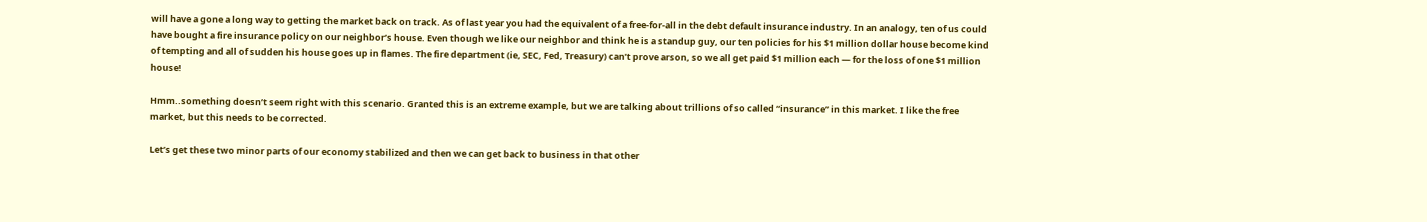will have a gone a long way to getting the market back on track. As of last year you had the equivalent of a free-for-all in the debt default insurance industry. In an analogy, ten of us could have bought a fire insurance policy on our neighbor’s house. Even though we like our neighbor and think he is a standup guy, our ten policies for his $1 million dollar house become kind of tempting and all of sudden his house goes up in flames. The fire department (ie, SEC, Fed, Treasury) can’t prove arson, so we all get paid $1 million each — for the loss of one $1 million house!

Hmm..something doesn’t seem right with this scenario. Granted this is an extreme example, but we are talking about trillions of so called “insurance” in this market. I like the free market, but this needs to be corrected.

Let’s get these two minor parts of our economy stabilized and then we can get back to business in that other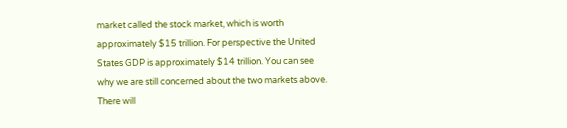market called the stock market, which is worth approximately $15 trillion. For perspective the United States GDP is approximately $14 trillion. You can see why we are still concerned about the two markets above. There will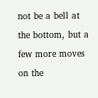not be a bell at the bottom, but a few more moves on the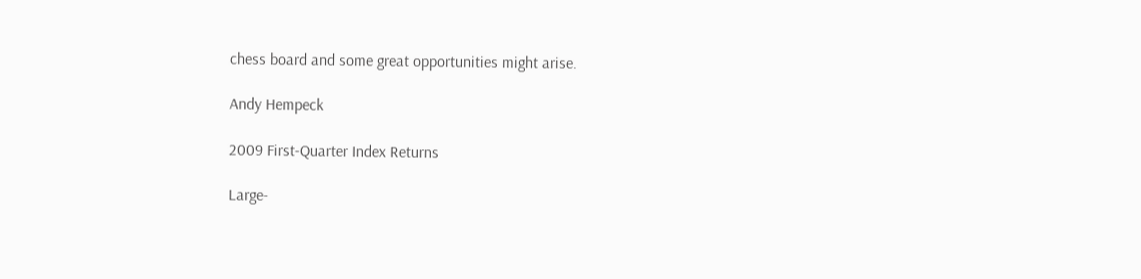chess board and some great opportunities might arise.

Andy Hempeck

2009 First-Quarter Index Returns

Large-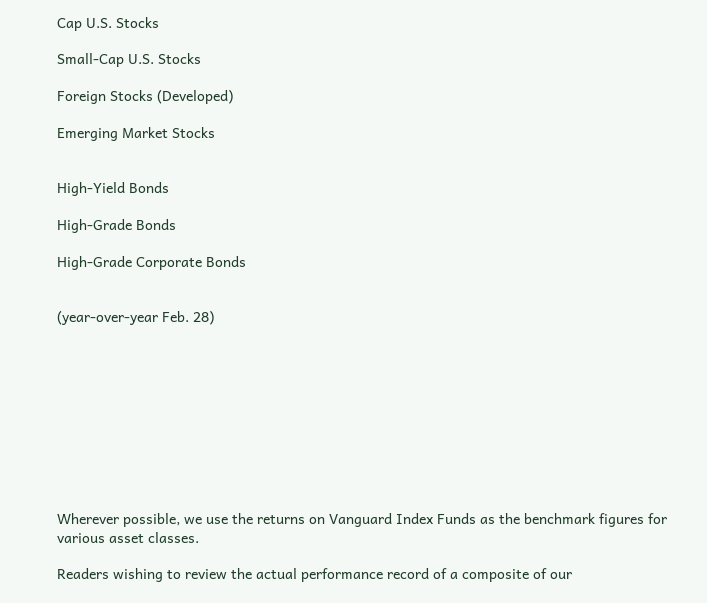Cap U.S. Stocks

Small-Cap U.S. Stocks

Foreign Stocks (Developed)

Emerging Market Stocks


High-Yield Bonds

High-Grade Bonds

High-Grade Corporate Bonds


(year-over-year Feb. 28)










Wherever possible, we use the returns on Vanguard Index Funds as the benchmark figures for various asset classes.

Readers wishing to review the actual performance record of a composite of our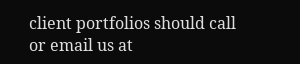client portfolios should call or email us at